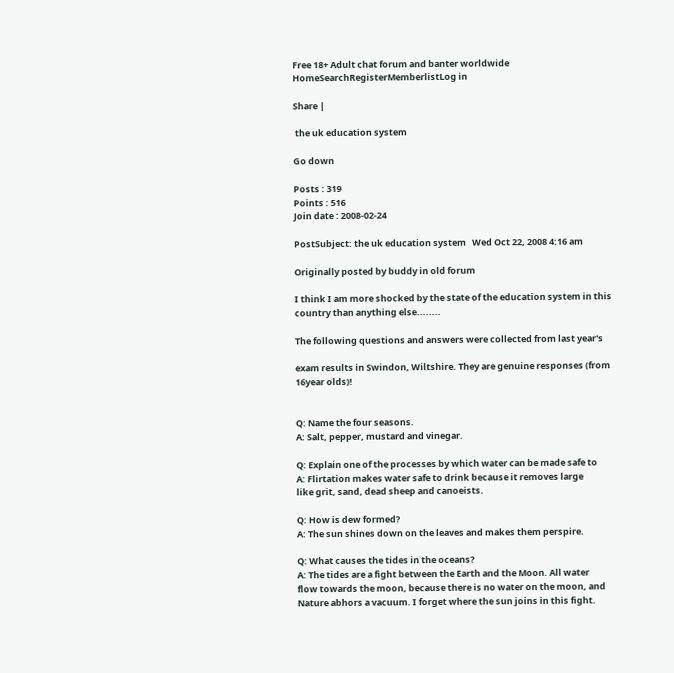Free 18+ Adult chat forum and banter worldwide
HomeSearchRegisterMemberlistLog in

Share |

 the uk education system

Go down

Posts : 319
Points : 516
Join date : 2008-02-24

PostSubject: the uk education system   Wed Oct 22, 2008 4:16 am

Originally posted by buddy in old forum

I think I am more shocked by the state of the education system in this
country than anything else........

The following questions and answers were collected from last year's

exam results in Swindon, Wiltshire. They are genuine responses (from
16year olds)!


Q: Name the four seasons.
A: Salt, pepper, mustard and vinegar.

Q: Explain one of the processes by which water can be made safe to
A: Flirtation makes water safe to drink because it removes large
like grit, sand, dead sheep and canoeists.

Q: How is dew formed?
A: The sun shines down on the leaves and makes them perspire.

Q: What causes the tides in the oceans?
A: The tides are a fight between the Earth and the Moon. All water
flow towards the moon, because there is no water on the moon, and
Nature abhors a vacuum. I forget where the sun joins in this fight.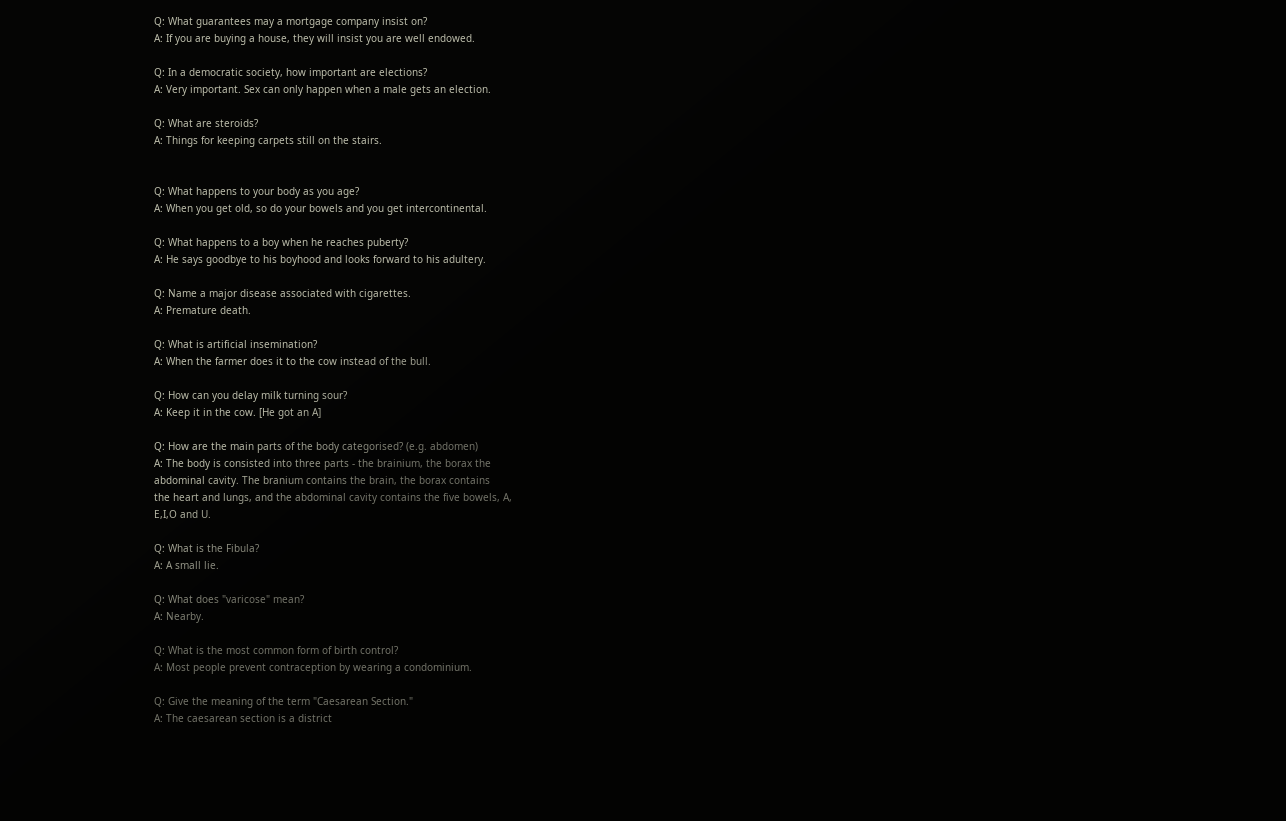Q: What guarantees may a mortgage company insist on?
A: If you are buying a house, they will insist you are well endowed.

Q: In a democratic society, how important are elections?
A: Very important. Sex can only happen when a male gets an election.

Q: What are steroids?
A: Things for keeping carpets still on the stairs.


Q: What happens to your body as you age?
A: When you get old, so do your bowels and you get intercontinental.

Q: What happens to a boy when he reaches puberty?
A: He says goodbye to his boyhood and looks forward to his adultery.

Q: Name a major disease associated with cigarettes.
A: Premature death.

Q: What is artificial insemination?
A: When the farmer does it to the cow instead of the bull.

Q: How can you delay milk turning sour?
A: Keep it in the cow. [He got an A]

Q: How are the main parts of the body categorised? (e.g. abdomen)
A: The body is consisted into three parts - the brainium, the borax the
abdominal cavity. The branium contains the brain, the borax contains
the heart and lungs, and the abdominal cavity contains the five bowels, A,
E,I,O and U.

Q: What is the Fibula?
A: A small lie.

Q: What does "varicose" mean?
A: Nearby.

Q: What is the most common form of birth control?
A: Most people prevent contraception by wearing a condominium.

Q: Give the meaning of the term "Caesarean Section."
A: The caesarean section is a district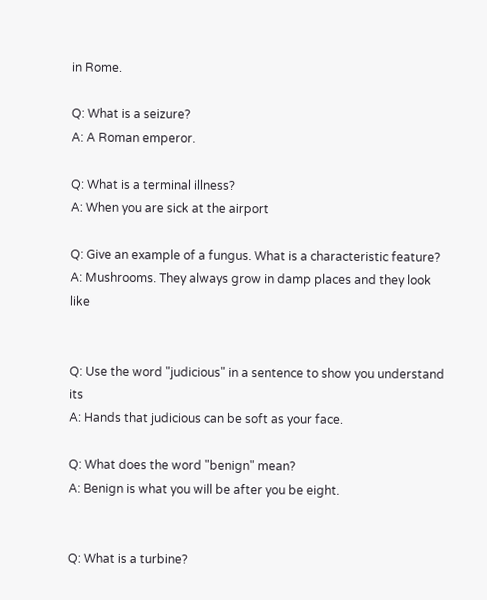in Rome.

Q: What is a seizure?
A: A Roman emperor.

Q: What is a terminal illness?
A: When you are sick at the airport

Q: Give an example of a fungus. What is a characteristic feature?
A: Mushrooms. They always grow in damp places and they look like


Q: Use the word "judicious" in a sentence to show you understand its
A: Hands that judicious can be soft as your face.

Q: What does the word "benign" mean?
A: Benign is what you will be after you be eight.


Q: What is a turbine?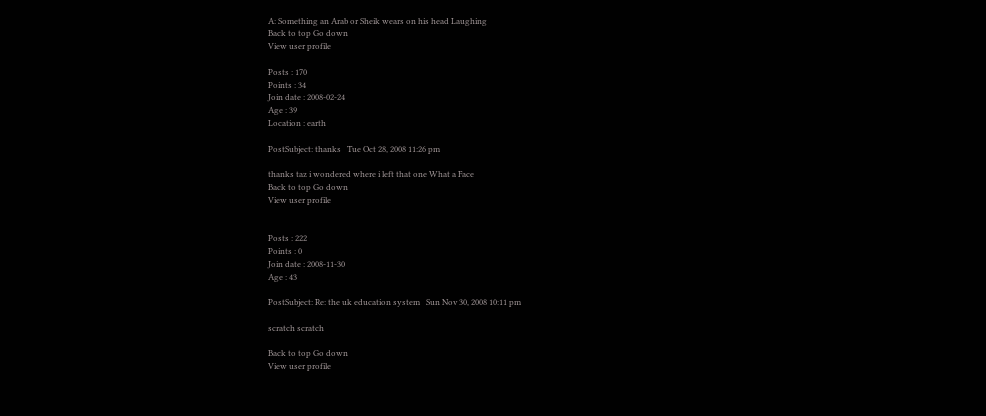A: Something an Arab or Sheik wears on his head Laughing
Back to top Go down
View user profile

Posts : 170
Points : 34
Join date : 2008-02-24
Age : 39
Location : earth

PostSubject: thanks   Tue Oct 28, 2008 11:26 pm

thanks taz i wondered where i left that one What a Face
Back to top Go down
View user profile


Posts : 222
Points : 0
Join date : 2008-11-30
Age : 43

PostSubject: Re: the uk education system   Sun Nov 30, 2008 10:11 pm

scratch scratch

Back to top Go down
View user profile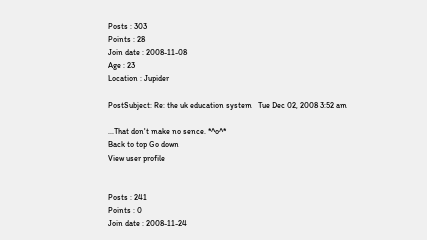Posts : 303
Points : 28
Join date : 2008-11-08
Age : 23
Location : Jupider

PostSubject: Re: the uk education system   Tue Dec 02, 2008 3:52 am

...That don't make no sence. *^o^*
Back to top Go down
View user profile


Posts : 241
Points : 0
Join date : 2008-11-24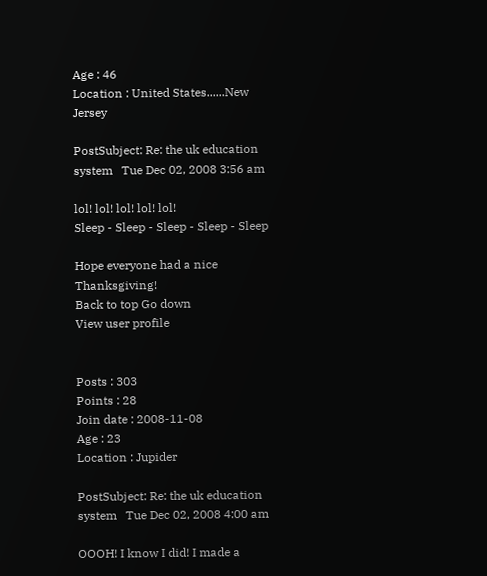Age : 46
Location : United States......New Jersey

PostSubject: Re: the uk education system   Tue Dec 02, 2008 3:56 am

lol! lol! lol! lol! lol!
Sleep - Sleep - Sleep - Sleep - Sleep

Hope everyone had a nice Thanksgiving!
Back to top Go down
View user profile


Posts : 303
Points : 28
Join date : 2008-11-08
Age : 23
Location : Jupider

PostSubject: Re: the uk education system   Tue Dec 02, 2008 4:00 am

OOOH! I know I did! I made a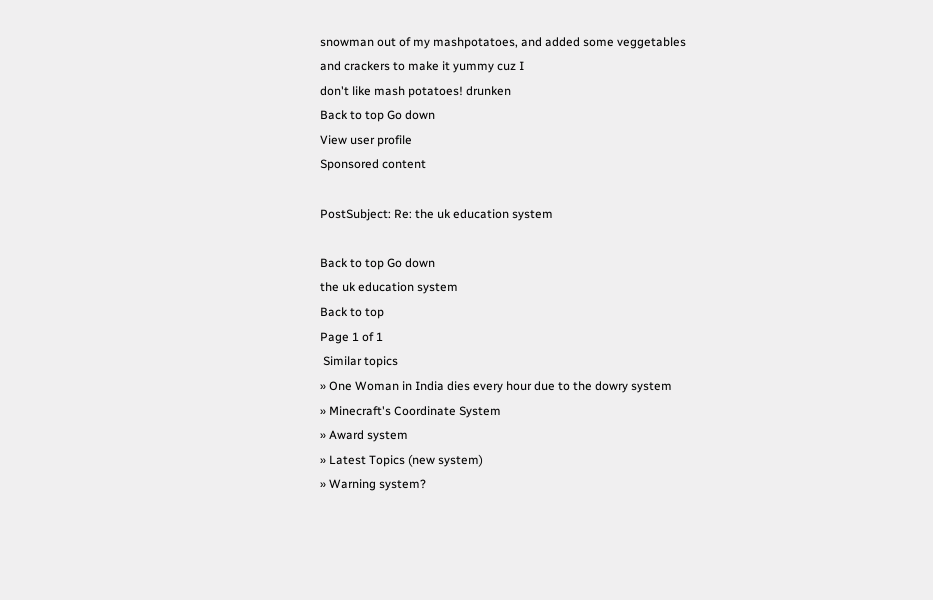snowman out of my mashpotatoes, and added some veggetables and crackers to make it yummy cuz I
don't like mash potatoes! drunken
Back to top Go down
View user profile
Sponsored content

PostSubject: Re: the uk education system

Back to top Go down
the uk education system
Back to top
Page 1 of 1
 Similar topics
» One Woman in India dies every hour due to the dowry system
» Minecraft's Coordinate System
» Award system
» Latest Topics (new system)
» Warning system?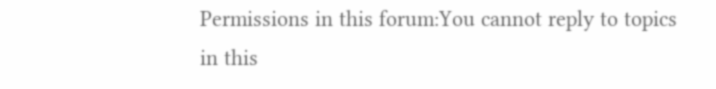Permissions in this forum:You cannot reply to topics in this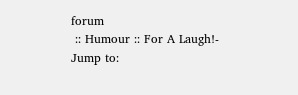forum
 :: Humour :: For A Laugh!-
Jump to: